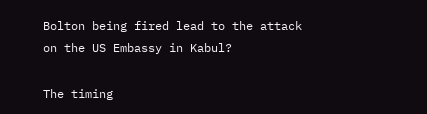Bolton being fired lead to the attack on the US Embassy in Kabul?

The timing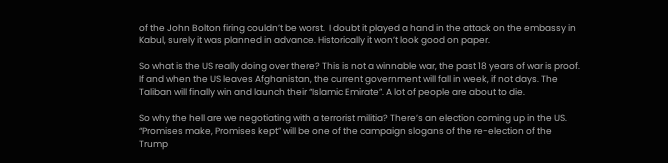of the John Bolton firing couldn’t be worst.  I doubt it played a hand in the attack on the embassy in Kabul, surely it was planned in advance. Historically it won’t look good on paper.

So what is the US really doing over there? This is not a winnable war, the past 18 years of war is proof. If and when the US leaves Afghanistan, the current government will fall in week, if not days. The Taliban will finally win and launch their “Islamic Emirate”. A lot of people are about to die.

So why the hell are we negotiating with a terrorist militia? There’s an election coming up in the US. “Promises make, Promises kept” will be one of the campaign slogans of the re-election of the Trump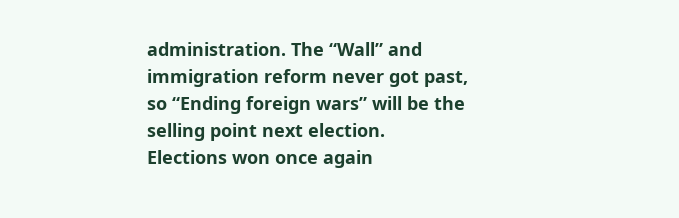administration. The “Wall” and immigration reform never got past, so “Ending foreign wars” will be the selling point next election.  Elections won once again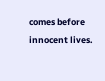comes before innocent lives.